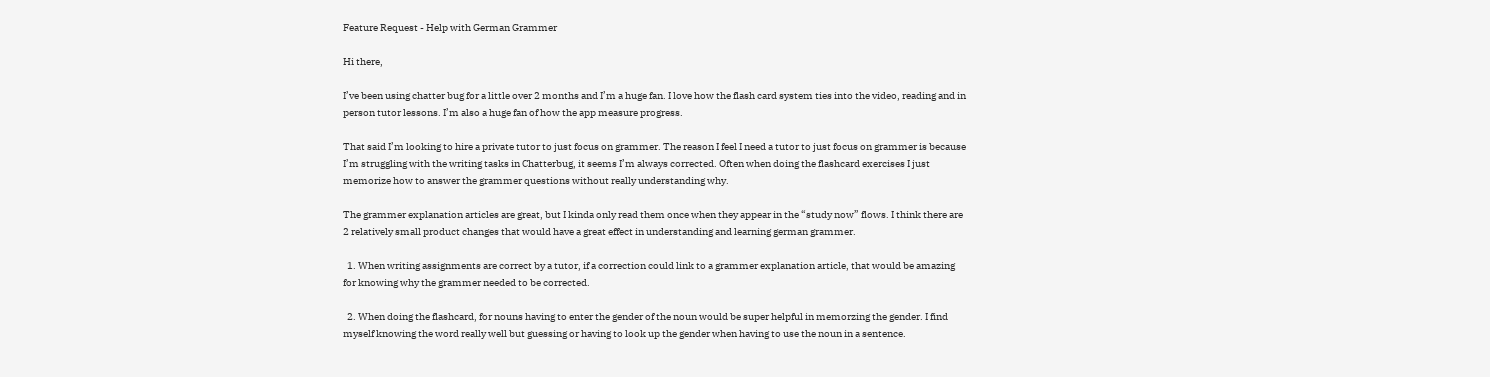Feature Request - Help with German Grammer

Hi there,

I’ve been using chatter bug for a little over 2 months and I’m a huge fan. I love how the flash card system ties into the video, reading and in person tutor lessons. I’m also a huge fan of how the app measure progress.

That said I’m looking to hire a private tutor to just focus on grammer. The reason I feel I need a tutor to just focus on grammer is because I’m struggling with the writing tasks in Chatterbug, it seems I’m always corrected. Often when doing the flashcard exercises I just memorize how to answer the grammer questions without really understanding why.

The grammer explanation articles are great, but I kinda only read them once when they appear in the “study now” flows. I think there are 2 relatively small product changes that would have a great effect in understanding and learning german grammer.

  1. When writing assignments are correct by a tutor, if a correction could link to a grammer explanation article, that would be amazing for knowing why the grammer needed to be corrected.

  2. When doing the flashcard, for nouns having to enter the gender of the noun would be super helpful in memorzing the gender. I find myself knowing the word really well but guessing or having to look up the gender when having to use the noun in a sentence.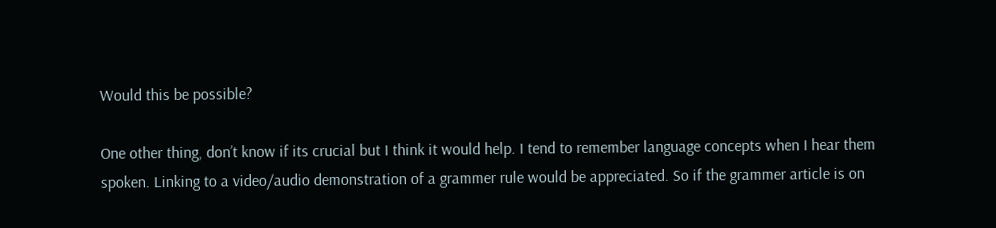Would this be possible?

One other thing, don’t know if its crucial but I think it would help. I tend to remember language concepts when I hear them spoken. Linking to a video/audio demonstration of a grammer rule would be appreciated. So if the grammer article is on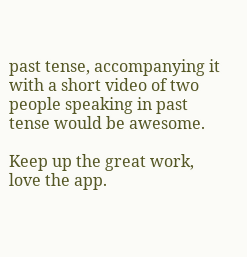past tense, accompanying it with a short video of two people speaking in past tense would be awesome.

Keep up the great work, love the app.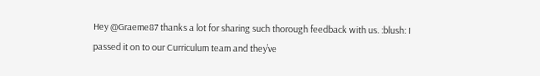Hey @Graeme87 thanks a lot for sharing such thorough feedback with us. :blush: I passed it on to our Curriculum team and they’ve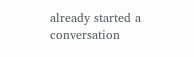already started a conversation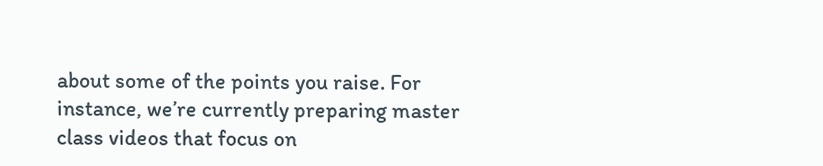about some of the points you raise. For instance, we’re currently preparing master class videos that focus on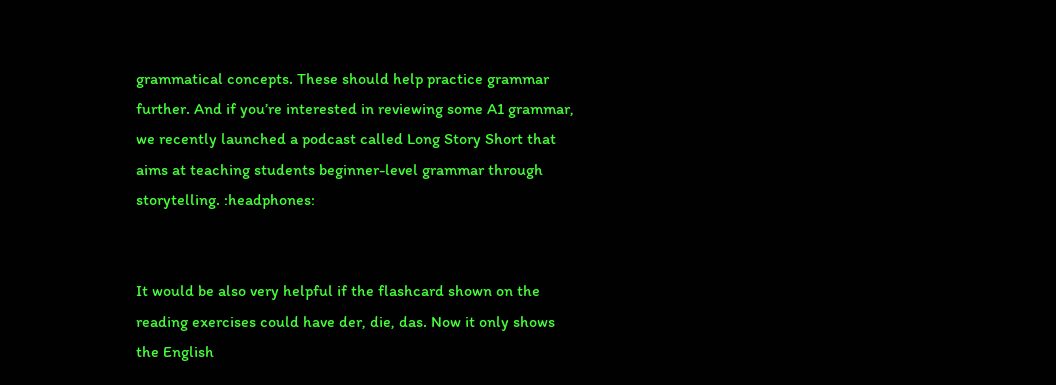grammatical concepts. These should help practice grammar further. And if you’re interested in reviewing some A1 grammar, we recently launched a podcast called Long Story Short that aims at teaching students beginner-level grammar through storytelling. :headphones:


It would be also very helpful if the flashcard shown on the reading exercises could have der, die, das. Now it only shows the English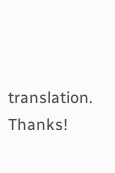translation. Thanks!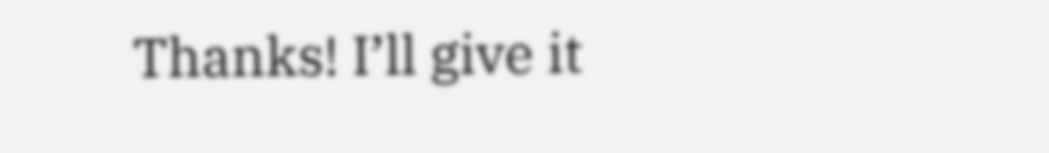Thanks! I’ll give it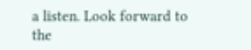a listen. Look forward to the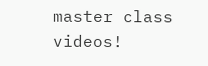master class videos!